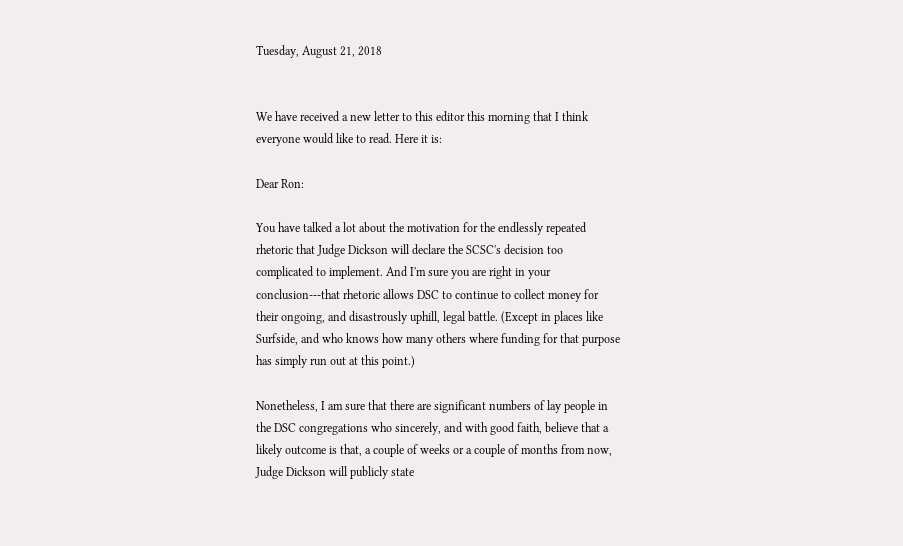Tuesday, August 21, 2018


We have received a new letter to this editor this morning that I think everyone would like to read. Here it is:

Dear Ron:

You have talked a lot about the motivation for the endlessly repeated rhetoric that Judge Dickson will declare the SCSC's decision too complicated to implement. And I'm sure you are right in your conclusion---that rhetoric allows DSC to continue to collect money for their ongoing, and disastrously uphill, legal battle. (Except in places like Surfside, and who knows how many others where funding for that purpose has simply run out at this point.)

Nonetheless, I am sure that there are significant numbers of lay people in the DSC congregations who sincerely, and with good faith, believe that a likely outcome is that, a couple of weeks or a couple of months from now, Judge Dickson will publicly state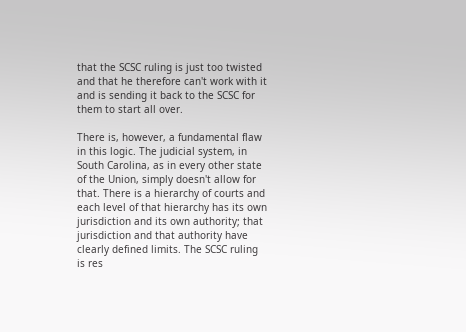that the SCSC ruling is just too twisted and that he therefore can't work with it and is sending it back to the SCSC for them to start all over.

There is, however, a fundamental flaw in this logic. The judicial system, in South Carolina, as in every other state of the Union, simply doesn't allow for that. There is a hierarchy of courts and each level of that hierarchy has its own jurisdiction and its own authority; that jurisdiction and that authority have clearly defined limits. The SCSC ruling is res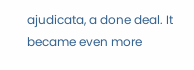ajudicata, a done deal. It became even more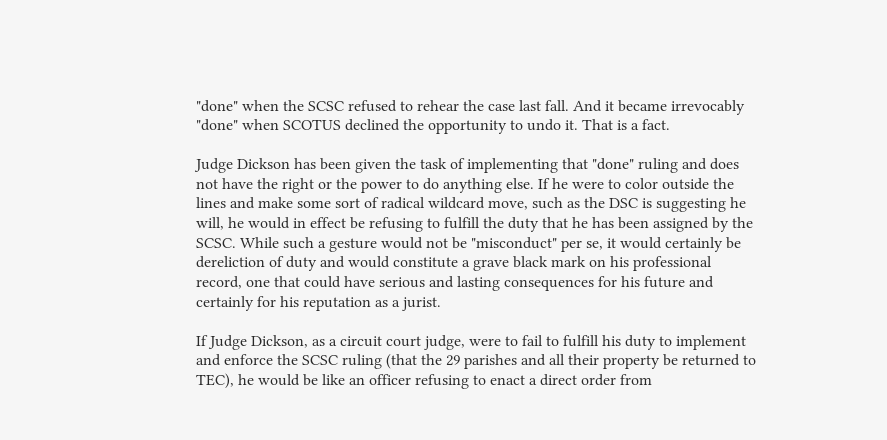"done" when the SCSC refused to rehear the case last fall. And it became irrevocably "done" when SCOTUS declined the opportunity to undo it. That is a fact.

Judge Dickson has been given the task of implementing that "done" ruling and does not have the right or the power to do anything else. If he were to color outside the lines and make some sort of radical wildcard move, such as the DSC is suggesting he will, he would in effect be refusing to fulfill the duty that he has been assigned by the SCSC. While such a gesture would not be "misconduct" per se, it would certainly be dereliction of duty and would constitute a grave black mark on his professional record, one that could have serious and lasting consequences for his future and certainly for his reputation as a jurist.

If Judge Dickson, as a circuit court judge, were to fail to fulfill his duty to implement and enforce the SCSC ruling (that the 29 parishes and all their property be returned to TEC), he would be like an officer refusing to enact a direct order from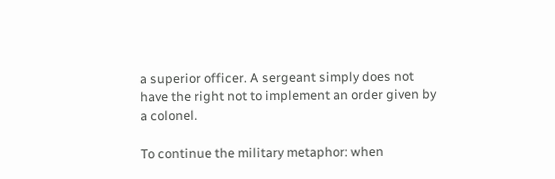a superior officer. A sergeant simply does not have the right not to implement an order given by a colonel.

To continue the military metaphor: when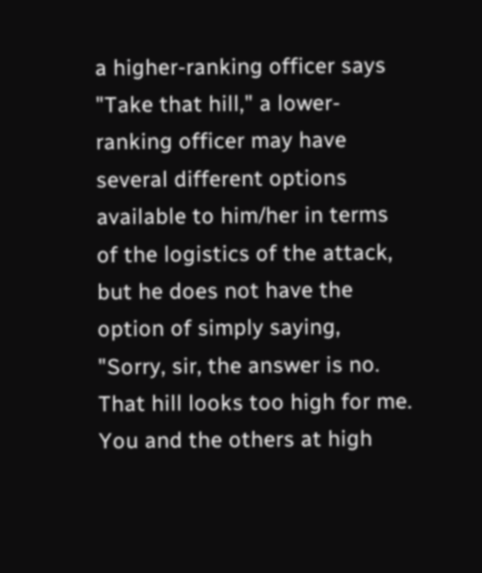a higher-ranking officer says "Take that hill," a lower-ranking officer may have several different options available to him/her in terms of the logistics of the attack, but he does not have the option of simply saying, "Sorry, sir, the answer is no. That hill looks too high for me. You and the others at high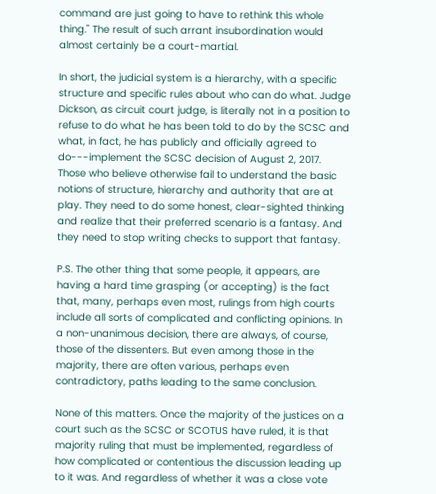command are just going to have to rethink this whole thing." The result of such arrant insubordination would almost certainly be a court-martial.

In short, the judicial system is a hierarchy, with a specific structure and specific rules about who can do what. Judge Dickson, as circuit court judge, is literally not in a position to refuse to do what he has been told to do by the SCSC and what, in fact, he has publicly and officially agreed to do---implement the SCSC decision of August 2, 2017. Those who believe otherwise fail to understand the basic notions of structure, hierarchy and authority that are at play. They need to do some honest, clear-sighted thinking and realize that their preferred scenario is a fantasy. And they need to stop writing checks to support that fantasy.

P.S. The other thing that some people, it appears, are having a hard time grasping (or accepting) is the fact that, many, perhaps even most, rulings from high courts include all sorts of complicated and conflicting opinions. In a non-unanimous decision, there are always, of course, those of the dissenters. But even among those in the majority, there are often various, perhaps even contradictory, paths leading to the same conclusion.

None of this matters. Once the majority of the justices on a court such as the SCSC or SCOTUS have ruled, it is that majority ruling that must be implemented, regardless of how complicated or contentious the discussion leading up to it was. And regardless of whether it was a close vote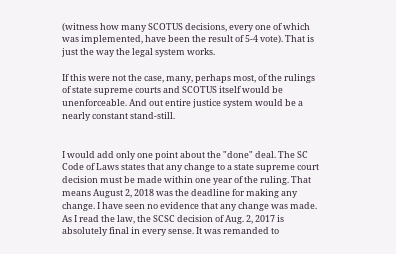(witness how many SCOTUS decisions, every one of which was implemented, have been the result of 5-4 vote). That is just the way the legal system works.

If this were not the case, many, perhaps most, of the rulings of state supreme courts and SCOTUS itself would be unenforceable. And out entire justice system would be a nearly constant stand-still.


I would add only one point about the "done" deal. The SC Code of Laws states that any change to a state supreme court decision must be made within one year of the ruling. That means August 2, 2018 was the deadline for making any change. I have seen no evidence that any change was made. As I read the law, the SCSC decision of Aug. 2, 2017 is absolutely final in every sense. It was remanded to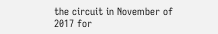the circuit in November of 2017 for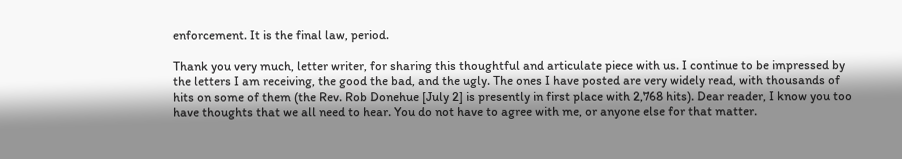enforcement. It is the final law, period.

Thank you very much, letter writer, for sharing this thoughtful and articulate piece with us. I continue to be impressed by the letters I am receiving, the good the bad, and the ugly. The ones I have posted are very widely read, with thousands of hits on some of them (the Rev. Rob Donehue [July 2] is presently in first place with 2,768 hits). Dear reader, I know you too have thoughts that we all need to hear. You do not have to agree with me, or anyone else for that matter.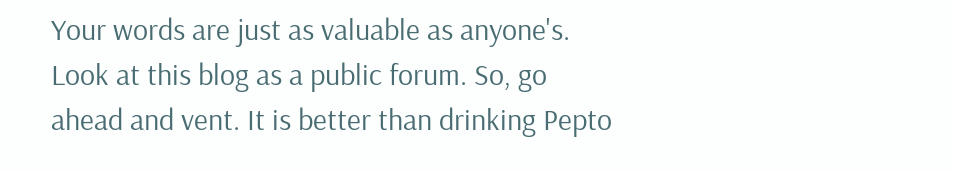Your words are just as valuable as anyone's. Look at this blog as a public forum. So, go ahead and vent. It is better than drinking Pepto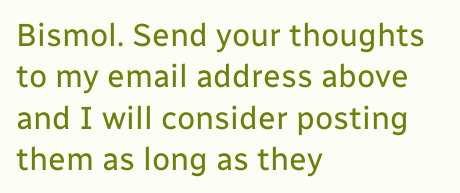Bismol. Send your thoughts to my email address above and I will consider posting them as long as they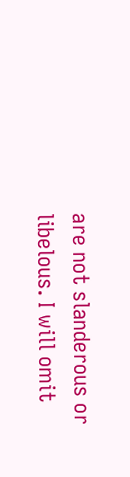are not slanderous or libelous. I will omit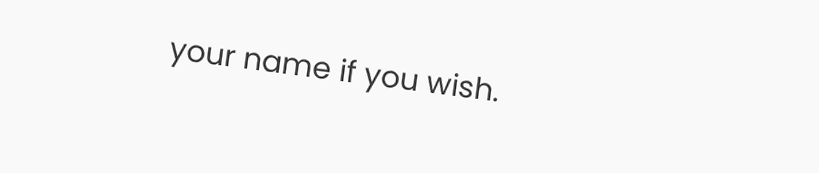your name if you wish.